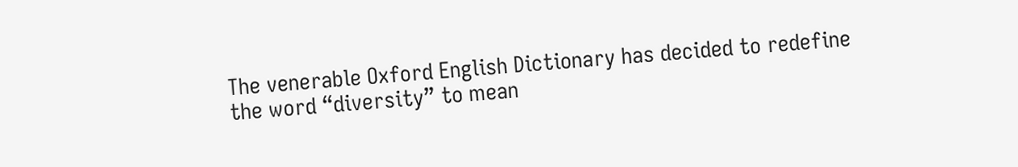The venerable Oxford English Dictionary has decided to redefine the word “diversity” to mean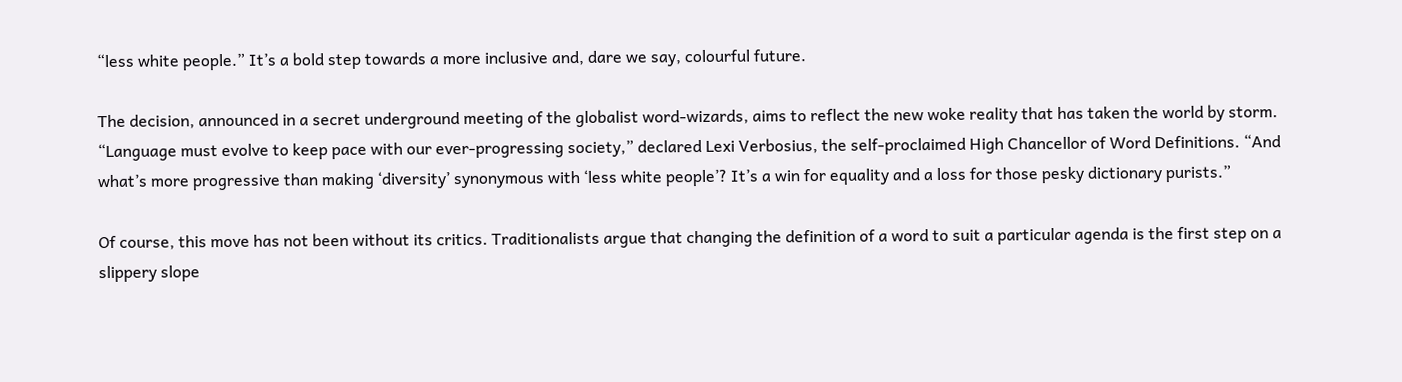“less white people.” It’s a bold step towards a more inclusive and, dare we say, colourful future.

The decision, announced in a secret underground meeting of the globalist word-wizards, aims to reflect the new woke reality that has taken the world by storm. “Language must evolve to keep pace with our ever-progressing society,” declared Lexi Verbosius, the self-proclaimed High Chancellor of Word Definitions. “And what’s more progressive than making ‘diversity’ synonymous with ‘less white people’? It’s a win for equality and a loss for those pesky dictionary purists.”

Of course, this move has not been without its critics. Traditionalists argue that changing the definition of a word to suit a particular agenda is the first step on a slippery slope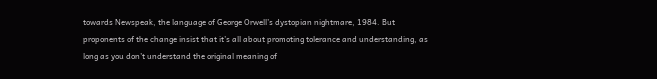towards Newspeak, the language of George Orwell’s dystopian nightmare, 1984. But proponents of the change insist that it’s all about promoting tolerance and understanding, as long as you don’t understand the original meaning of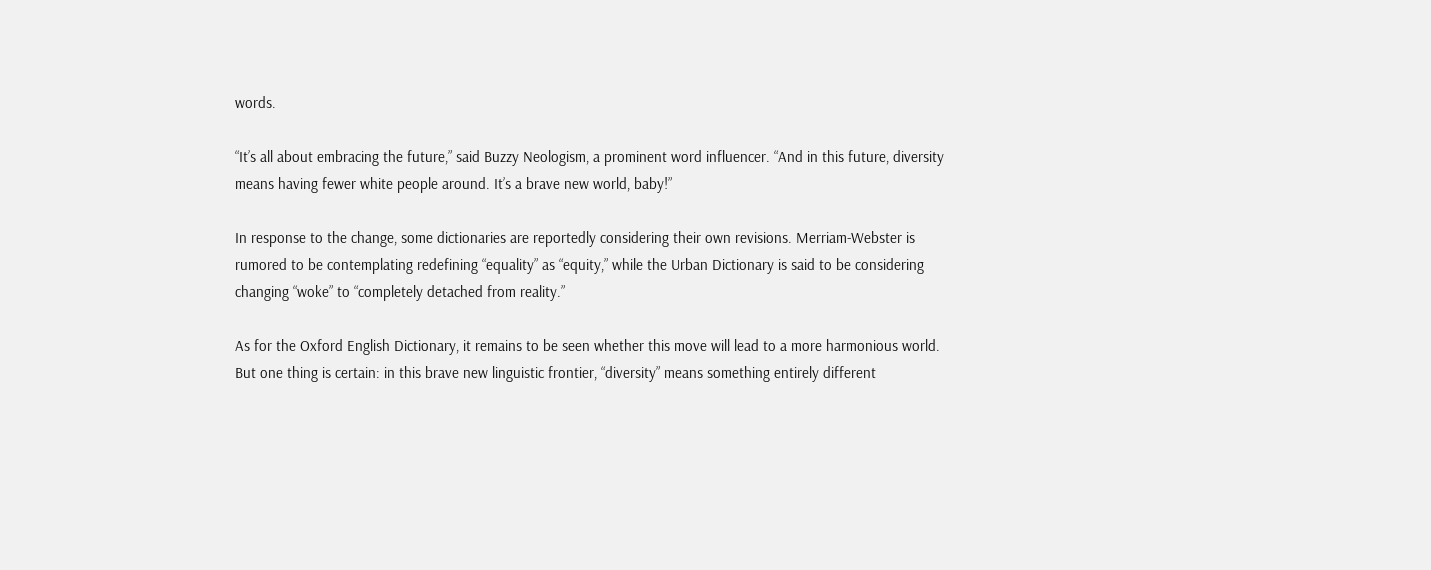words.

“It’s all about embracing the future,” said Buzzy Neologism, a prominent word influencer. “And in this future, diversity means having fewer white people around. It’s a brave new world, baby!”

In response to the change, some dictionaries are reportedly considering their own revisions. Merriam-Webster is rumored to be contemplating redefining “equality” as “equity,” while the Urban Dictionary is said to be considering changing “woke” to “completely detached from reality.”

As for the Oxford English Dictionary, it remains to be seen whether this move will lead to a more harmonious world. But one thing is certain: in this brave new linguistic frontier, “diversity” means something entirely different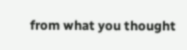from what you thought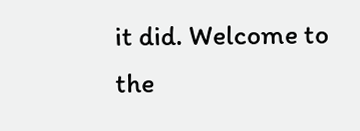it did. Welcome to the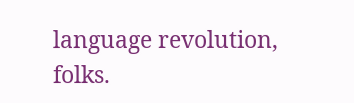language revolution, folks.